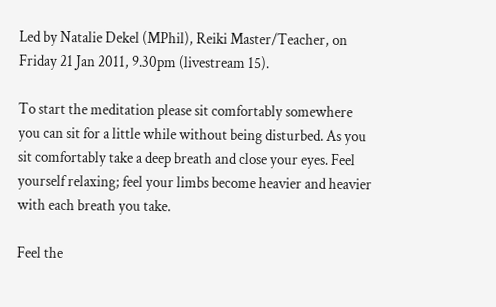Led by Natalie Dekel (MPhil), Reiki Master/Teacher, on Friday 21 Jan 2011, 9.30pm (livestream 15).

To start the meditation please sit comfortably somewhere you can sit for a little while without being disturbed. As you sit comfortably take a deep breath and close your eyes. Feel yourself relaxing; feel your limbs become heavier and heavier with each breath you take.

Feel the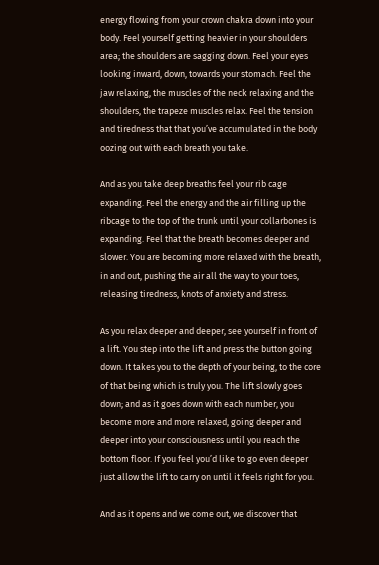energy flowing from your crown chakra down into your body. Feel yourself getting heavier in your shoulders area; the shoulders are sagging down. Feel your eyes looking inward, down, towards your stomach. Feel the jaw relaxing, the muscles of the neck relaxing and the shoulders, the trapeze muscles relax. Feel the tension and tiredness that that you’ve accumulated in the body oozing out with each breath you take.

And as you take deep breaths feel your rib cage expanding. Feel the energy and the air filling up the ribcage to the top of the trunk until your collarbones is expanding. Feel that the breath becomes deeper and slower. You are becoming more relaxed with the breath, in and out, pushing the air all the way to your toes, releasing tiredness, knots of anxiety and stress.

As you relax deeper and deeper, see yourself in front of a lift. You step into the lift and press the button going down. It takes you to the depth of your being, to the core of that being which is truly you. The lift slowly goes down; and as it goes down with each number, you become more and more relaxed, going deeper and deeper into your consciousness until you reach the bottom floor. If you feel you’d like to go even deeper just allow the lift to carry on until it feels right for you.

And as it opens and we come out, we discover that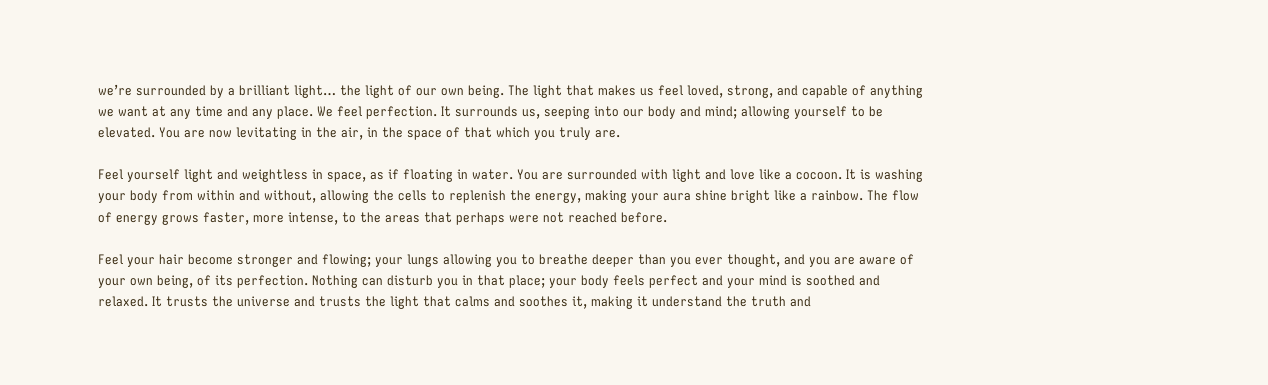we’re surrounded by a brilliant light… the light of our own being. The light that makes us feel loved, strong, and capable of anything we want at any time and any place. We feel perfection. It surrounds us, seeping into our body and mind; allowing yourself to be elevated. You are now levitating in the air, in the space of that which you truly are.

Feel yourself light and weightless in space, as if floating in water. You are surrounded with light and love like a cocoon. It is washing your body from within and without, allowing the cells to replenish the energy, making your aura shine bright like a rainbow. The flow of energy grows faster, more intense, to the areas that perhaps were not reached before.

Feel your hair become stronger and flowing; your lungs allowing you to breathe deeper than you ever thought, and you are aware of your own being, of its perfection. Nothing can disturb you in that place; your body feels perfect and your mind is soothed and relaxed. It trusts the universe and trusts the light that calms and soothes it, making it understand the truth and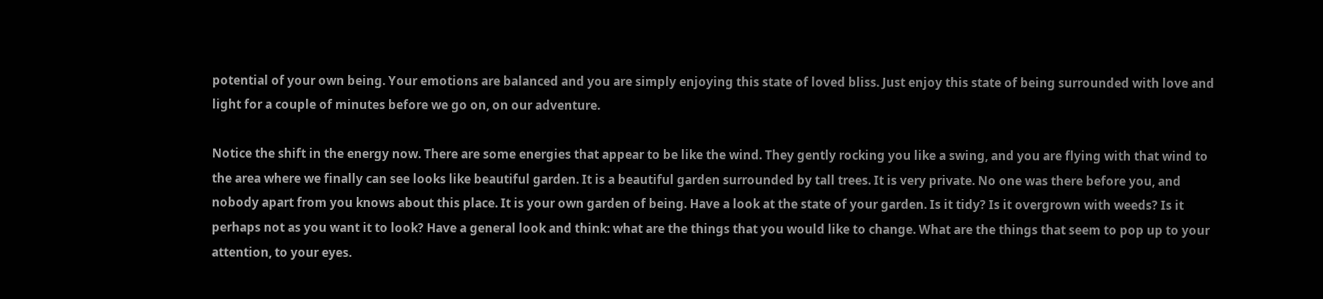potential of your own being. Your emotions are balanced and you are simply enjoying this state of loved bliss. Just enjoy this state of being surrounded with love and light for a couple of minutes before we go on, on our adventure.

Notice the shift in the energy now. There are some energies that appear to be like the wind. They gently rocking you like a swing, and you are flying with that wind to the area where we finally can see looks like beautiful garden. It is a beautiful garden surrounded by tall trees. It is very private. No one was there before you, and nobody apart from you knows about this place. It is your own garden of being. Have a look at the state of your garden. Is it tidy? Is it overgrown with weeds? Is it perhaps not as you want it to look? Have a general look and think: what are the things that you would like to change. What are the things that seem to pop up to your attention, to your eyes.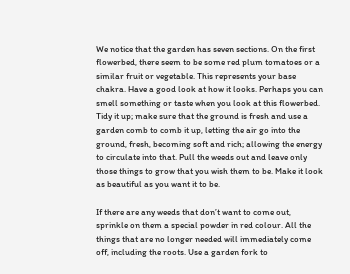We notice that the garden has seven sections. On the first flowerbed, there seem to be some red plum tomatoes or a similar fruit or vegetable. This represents your base chakra. Have a good look at how it looks. Perhaps you can smell something or taste when you look at this flowerbed. Tidy it up; make sure that the ground is fresh and use a garden comb to comb it up, letting the air go into the ground, fresh, becoming soft and rich; allowing the energy to circulate into that. Pull the weeds out and leave only those things to grow that you wish them to be. Make it look as beautiful as you want it to be.

If there are any weeds that don’t want to come out, sprinkle on them a special powder in red colour. All the things that are no longer needed will immediately come off, including the roots. Use a garden fork to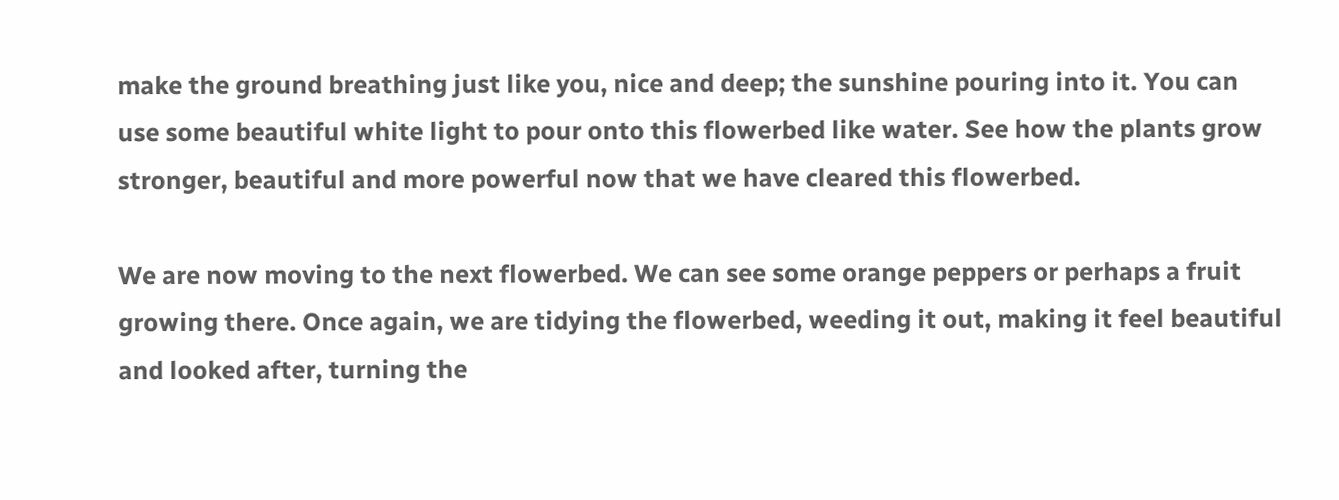make the ground breathing just like you, nice and deep; the sunshine pouring into it. You can use some beautiful white light to pour onto this flowerbed like water. See how the plants grow stronger, beautiful and more powerful now that we have cleared this flowerbed.

We are now moving to the next flowerbed. We can see some orange peppers or perhaps a fruit growing there. Once again, we are tidying the flowerbed, weeding it out, making it feel beautiful and looked after, turning the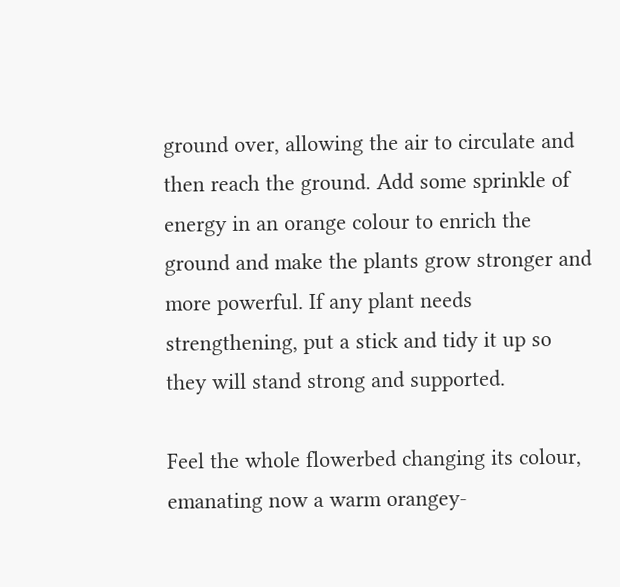ground over, allowing the air to circulate and then reach the ground. Add some sprinkle of energy in an orange colour to enrich the ground and make the plants grow stronger and more powerful. If any plant needs strengthening, put a stick and tidy it up so they will stand strong and supported.

Feel the whole flowerbed changing its colour, emanating now a warm orangey-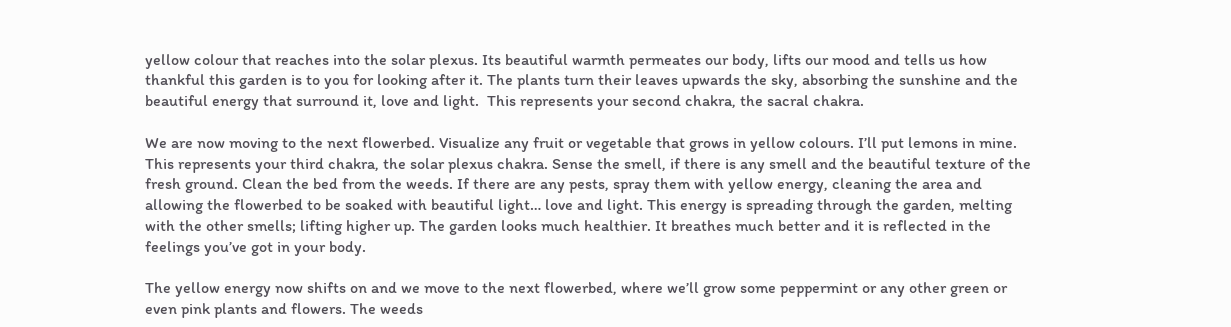yellow colour that reaches into the solar plexus. Its beautiful warmth permeates our body, lifts our mood and tells us how thankful this garden is to you for looking after it. The plants turn their leaves upwards the sky, absorbing the sunshine and the beautiful energy that surround it, love and light.  This represents your second chakra, the sacral chakra.

We are now moving to the next flowerbed. Visualize any fruit or vegetable that grows in yellow colours. I’ll put lemons in mine. This represents your third chakra, the solar plexus chakra. Sense the smell, if there is any smell and the beautiful texture of the fresh ground. Clean the bed from the weeds. If there are any pests, spray them with yellow energy, cleaning the area and allowing the flowerbed to be soaked with beautiful light… love and light. This energy is spreading through the garden, melting with the other smells; lifting higher up. The garden looks much healthier. It breathes much better and it is reflected in the feelings you’ve got in your body.

The yellow energy now shifts on and we move to the next flowerbed, where we’ll grow some peppermint or any other green or even pink plants and flowers. The weeds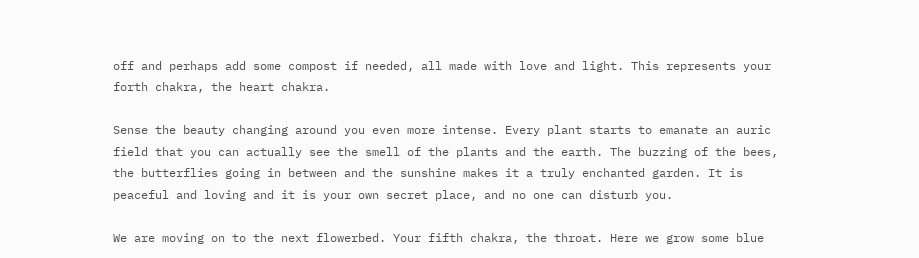off and perhaps add some compost if needed, all made with love and light. This represents your forth chakra, the heart chakra.

Sense the beauty changing around you even more intense. Every plant starts to emanate an auric field that you can actually see the smell of the plants and the earth. The buzzing of the bees, the butterflies going in between and the sunshine makes it a truly enchanted garden. It is peaceful and loving and it is your own secret place, and no one can disturb you.

We are moving on to the next flowerbed. Your fifth chakra, the throat. Here we grow some blue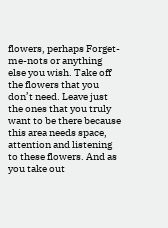flowers, perhaps Forget-me-nots or anything else you wish. Take off the flowers that you don’t need. Leave just the ones that you truly want to be there because this area needs space, attention and listening to these flowers. And as you take out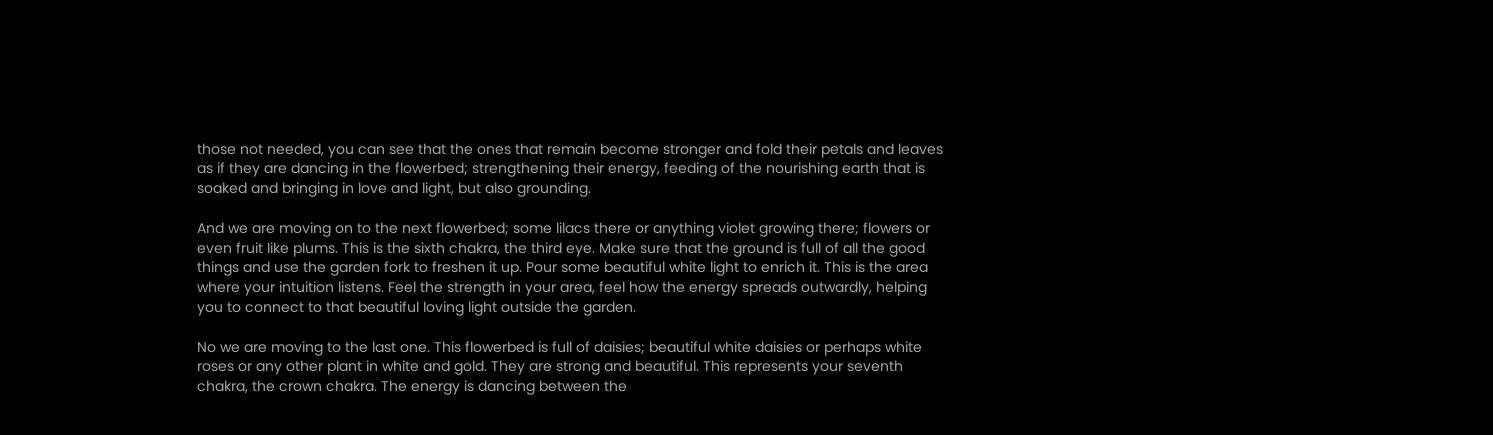those not needed, you can see that the ones that remain become stronger and fold their petals and leaves as if they are dancing in the flowerbed; strengthening their energy, feeding of the nourishing earth that is soaked and bringing in love and light, but also grounding.

And we are moving on to the next flowerbed; some lilacs there or anything violet growing there; flowers or even fruit like plums. This is the sixth chakra, the third eye. Make sure that the ground is full of all the good things and use the garden fork to freshen it up. Pour some beautiful white light to enrich it. This is the area where your intuition listens. Feel the strength in your area, feel how the energy spreads outwardly, helping you to connect to that beautiful loving light outside the garden.

No we are moving to the last one. This flowerbed is full of daisies; beautiful white daisies or perhaps white roses or any other plant in white and gold. They are strong and beautiful. This represents your seventh chakra, the crown chakra. The energy is dancing between the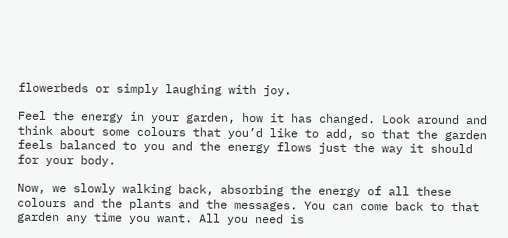flowerbeds or simply laughing with joy.

Feel the energy in your garden, how it has changed. Look around and think about some colours that you’d like to add, so that the garden feels balanced to you and the energy flows just the way it should for your body.

Now, we slowly walking back, absorbing the energy of all these colours and the plants and the messages. You can come back to that garden any time you want. All you need is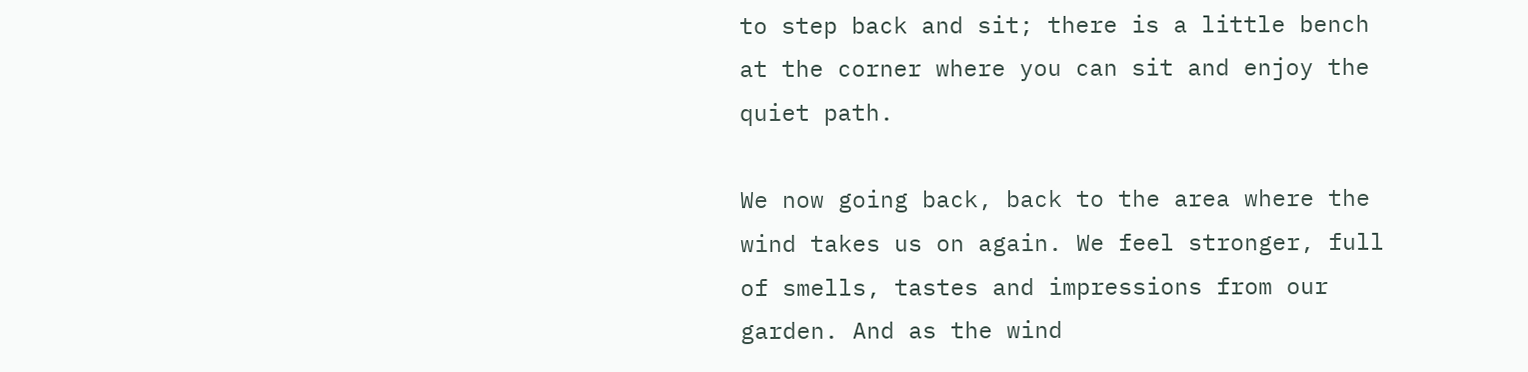to step back and sit; there is a little bench at the corner where you can sit and enjoy the quiet path.

We now going back, back to the area where the wind takes us on again. We feel stronger, full of smells, tastes and impressions from our garden. And as the wind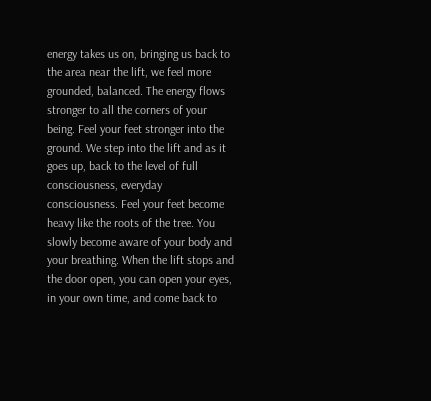energy takes us on, bringing us back to the area near the lift, we feel more grounded, balanced. The energy flows stronger to all the corners of your being. Feel your feet stronger into the ground. We step into the lift and as it goes up, back to the level of full consciousness, everyday consciousness. Feel your feet become heavy like the roots of the tree. You slowly become aware of your body and your breathing. When the lift stops and the door open, you can open your eyes, in your own time, and come back to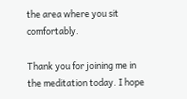the area where you sit comfortably.

Thank you for joining me in the meditation today. I hope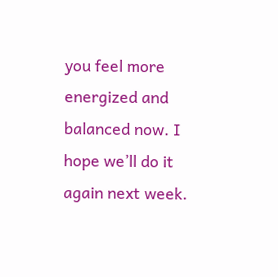you feel more energized and balanced now. I hope we’ll do it again next week.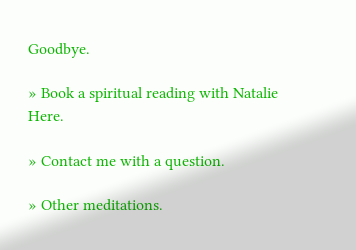Goodbye.

» Book a spiritual reading with Natalie Here.

» Contact me with a question.

» Other meditations.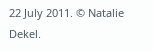22 July 2011. © Natalie Dekel.